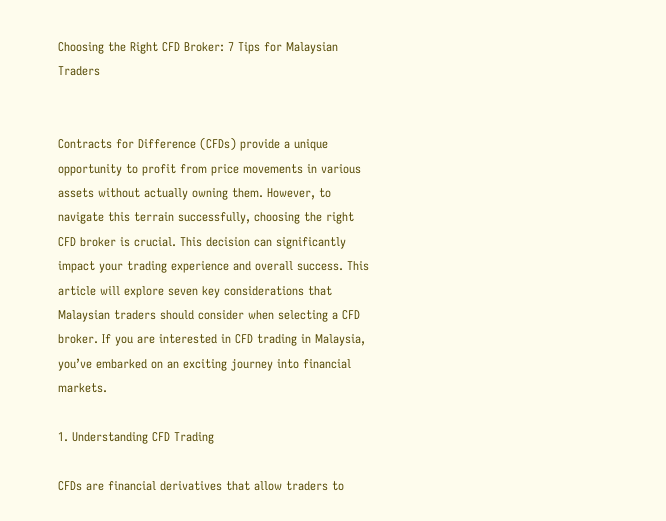Choosing the Right CFD Broker: 7 Tips for Malaysian Traders


Contracts for Difference (CFDs) provide a unique opportunity to profit from price movements in various assets without actually owning them. However, to navigate this terrain successfully, choosing the right CFD broker is crucial. This decision can significantly impact your trading experience and overall success. This article will explore seven key considerations that Malaysian traders should consider when selecting a CFD broker. If you are interested in CFD trading in Malaysia, you’ve embarked on an exciting journey into financial markets.

1. Understanding CFD Trading

CFDs are financial derivatives that allow traders to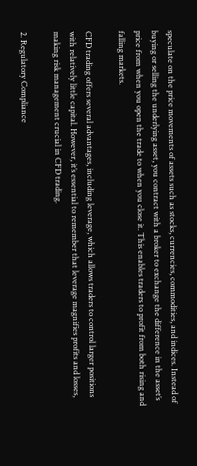speculate on the price movements of assets such as stocks, currencies, commodities, and indices. Instead of buying or selling the underlying asset, you contract with a broker to exchange the difference in the asset’s price from when you open the trade to when you close it. This enables traders to profit from both rising and falling markets.

CFD trading offers several advantages, including leverage, which allows traders to control larger positions with relatively little capital. However, it’s essential to remember that leverage magnifies profits and losses, making risk management crucial in CFD trading.

2. Regulatory Compliance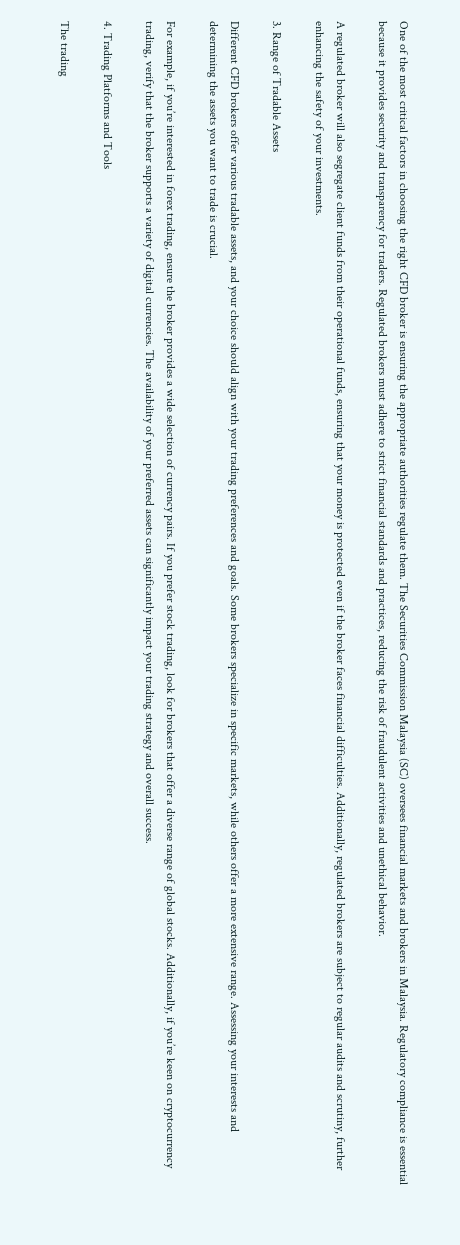One of the most critical factors in choosing the right CFD broker is ensuring the appropriate authorities regulate them. The Securities Commission Malaysia (SC) oversees financial markets and brokers in Malaysia. Regulatory compliance is essential because it provides security and transparency for traders. Regulated brokers must adhere to strict financial standards and practices, reducing the risk of fraudulent activities and unethical behavior.

A regulated broker will also segregate client funds from their operational funds, ensuring that your money is protected even if the broker faces financial difficulties. Additionally, regulated brokers are subject to regular audits and scrutiny, further enhancing the safety of your investments.

3. Range of Tradable Assets

Different CFD brokers offer various tradable assets, and your choice should align with your trading preferences and goals. Some brokers specialize in specific markets, while others offer a more extensive range. Assessing your interests and determining the assets you want to trade is crucial.

For example, if you’re interested in forex trading, ensure the broker provides a wide selection of currency pairs. If you prefer stock trading, look for brokers that offer a diverse range of global stocks. Additionally, if you’re keen on cryptocurrency trading, verify that the broker supports a variety of digital currencies. The availability of your preferred assets can significantly impact your trading strategy and overall success.

4. Trading Platforms and Tools

The trading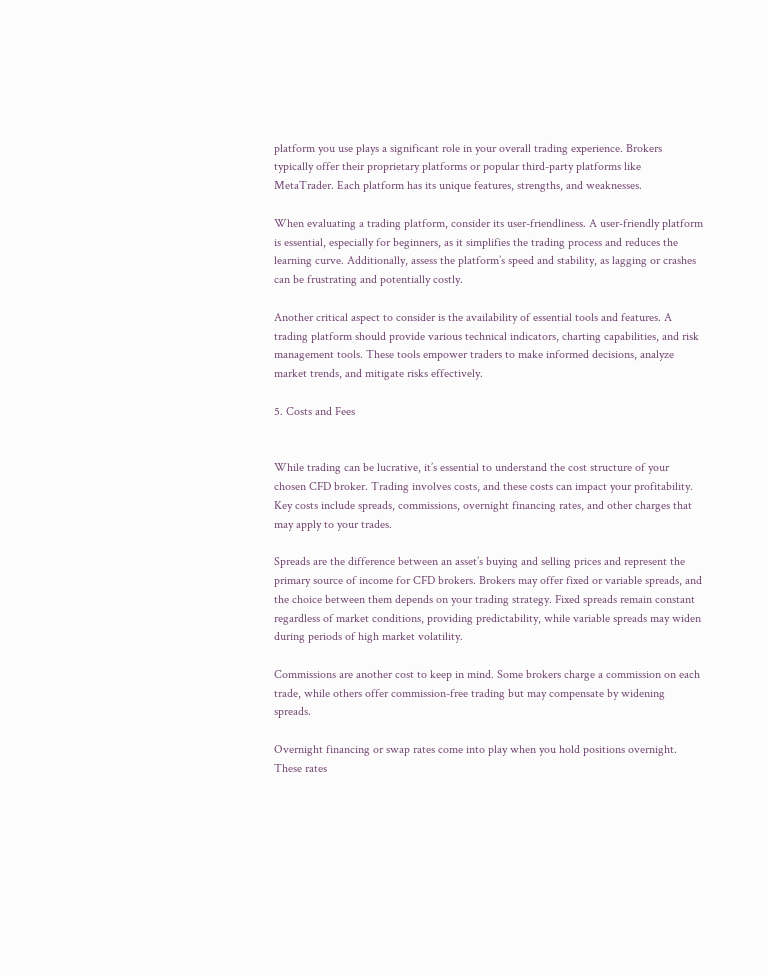platform you use plays a significant role in your overall trading experience. Brokers typically offer their proprietary platforms or popular third-party platforms like MetaTrader. Each platform has its unique features, strengths, and weaknesses.

When evaluating a trading platform, consider its user-friendliness. A user-friendly platform is essential, especially for beginners, as it simplifies the trading process and reduces the learning curve. Additionally, assess the platform’s speed and stability, as lagging or crashes can be frustrating and potentially costly.

Another critical aspect to consider is the availability of essential tools and features. A trading platform should provide various technical indicators, charting capabilities, and risk management tools. These tools empower traders to make informed decisions, analyze market trends, and mitigate risks effectively.

5. Costs and Fees


While trading can be lucrative, it’s essential to understand the cost structure of your chosen CFD broker. Trading involves costs, and these costs can impact your profitability. Key costs include spreads, commissions, overnight financing rates, and other charges that may apply to your trades.

Spreads are the difference between an asset’s buying and selling prices and represent the primary source of income for CFD brokers. Brokers may offer fixed or variable spreads, and the choice between them depends on your trading strategy. Fixed spreads remain constant regardless of market conditions, providing predictability, while variable spreads may widen during periods of high market volatility.

Commissions are another cost to keep in mind. Some brokers charge a commission on each trade, while others offer commission-free trading but may compensate by widening spreads.

Overnight financing or swap rates come into play when you hold positions overnight. These rates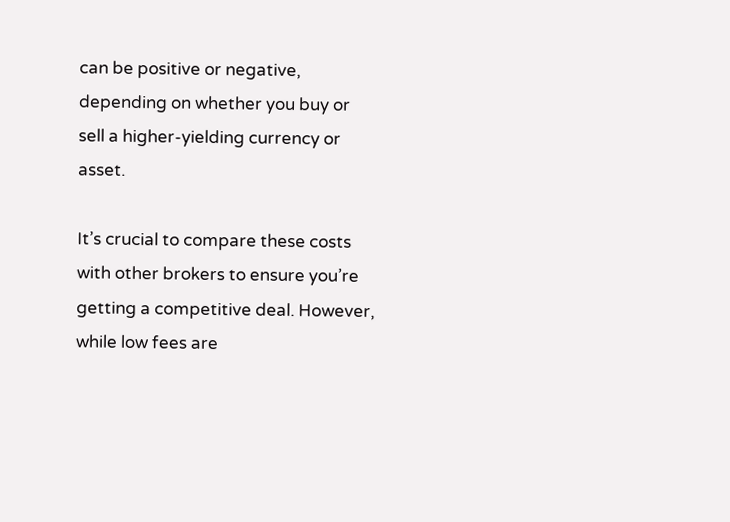can be positive or negative, depending on whether you buy or sell a higher-yielding currency or asset.

It’s crucial to compare these costs with other brokers to ensure you’re getting a competitive deal. However, while low fees are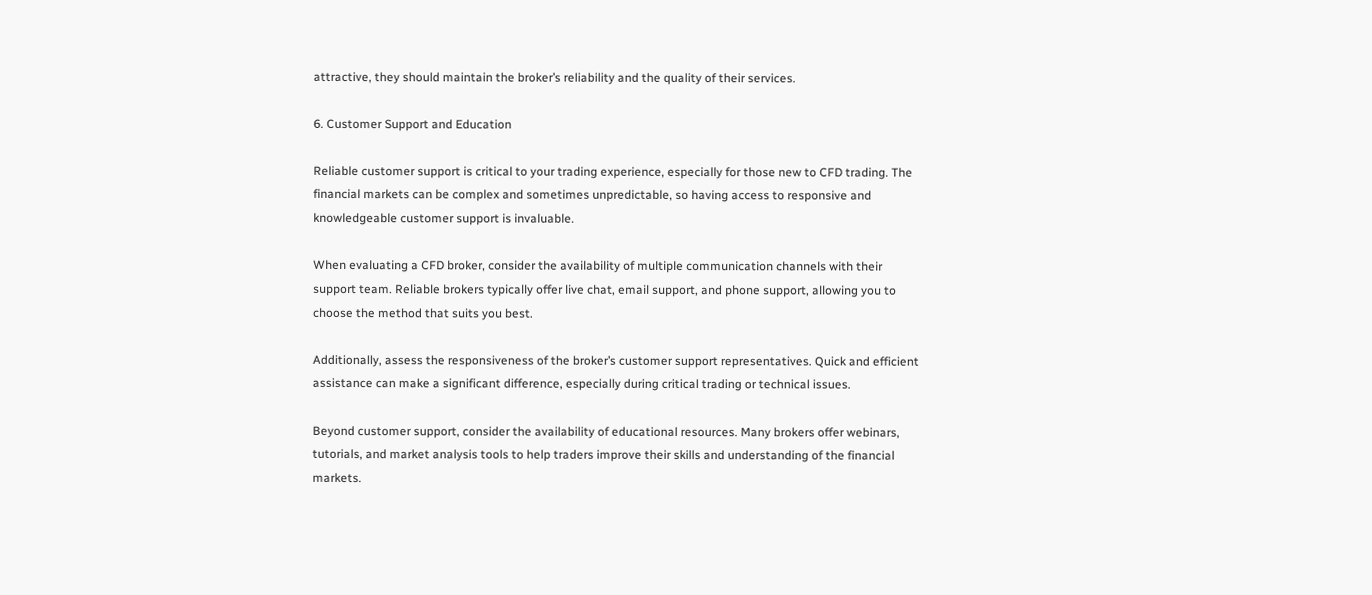attractive, they should maintain the broker’s reliability and the quality of their services.

6. Customer Support and Education

Reliable customer support is critical to your trading experience, especially for those new to CFD trading. The financial markets can be complex and sometimes unpredictable, so having access to responsive and knowledgeable customer support is invaluable.

When evaluating a CFD broker, consider the availability of multiple communication channels with their support team. Reliable brokers typically offer live chat, email support, and phone support, allowing you to choose the method that suits you best.

Additionally, assess the responsiveness of the broker’s customer support representatives. Quick and efficient assistance can make a significant difference, especially during critical trading or technical issues.

Beyond customer support, consider the availability of educational resources. Many brokers offer webinars, tutorials, and market analysis tools to help traders improve their skills and understanding of the financial markets.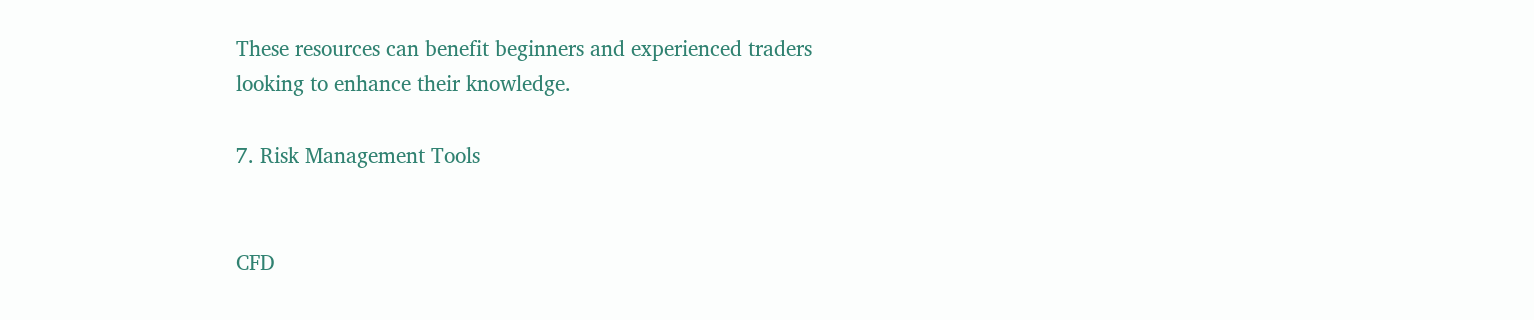These resources can benefit beginners and experienced traders looking to enhance their knowledge.

7. Risk Management Tools


CFD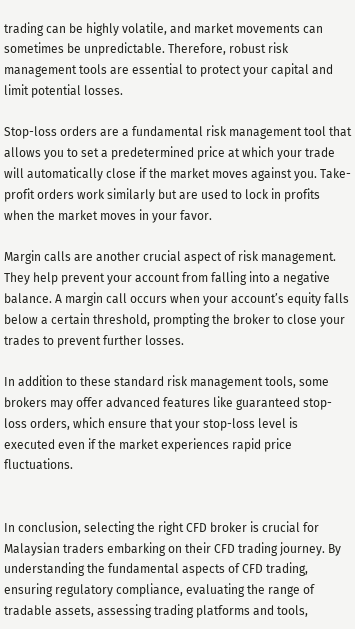trading can be highly volatile, and market movements can sometimes be unpredictable. Therefore, robust risk management tools are essential to protect your capital and limit potential losses.

Stop-loss orders are a fundamental risk management tool that allows you to set a predetermined price at which your trade will automatically close if the market moves against you. Take-profit orders work similarly but are used to lock in profits when the market moves in your favor.

Margin calls are another crucial aspect of risk management. They help prevent your account from falling into a negative balance. A margin call occurs when your account’s equity falls below a certain threshold, prompting the broker to close your trades to prevent further losses.

In addition to these standard risk management tools, some brokers may offer advanced features like guaranteed stop-loss orders, which ensure that your stop-loss level is executed even if the market experiences rapid price fluctuations.


In conclusion, selecting the right CFD broker is crucial for Malaysian traders embarking on their CFD trading journey. By understanding the fundamental aspects of CFD trading, ensuring regulatory compliance, evaluating the range of tradable assets, assessing trading platforms and tools,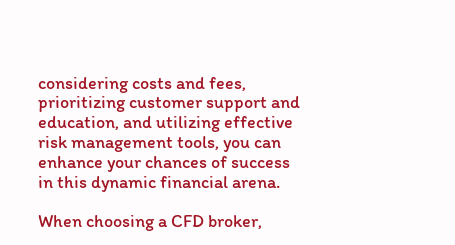considering costs and fees, prioritizing customer support and education, and utilizing effective risk management tools, you can enhance your chances of success in this dynamic financial arena.

When choosing a CFD broker,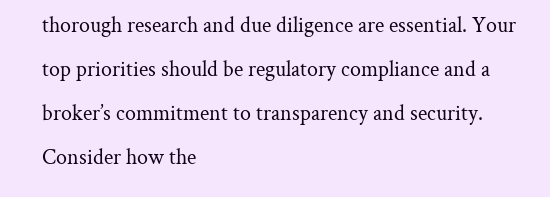thorough research and due diligence are essential. Your top priorities should be regulatory compliance and a broker’s commitment to transparency and security. Consider how the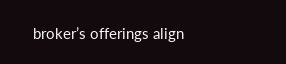broker’s offerings align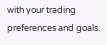with your trading preferences and goals.